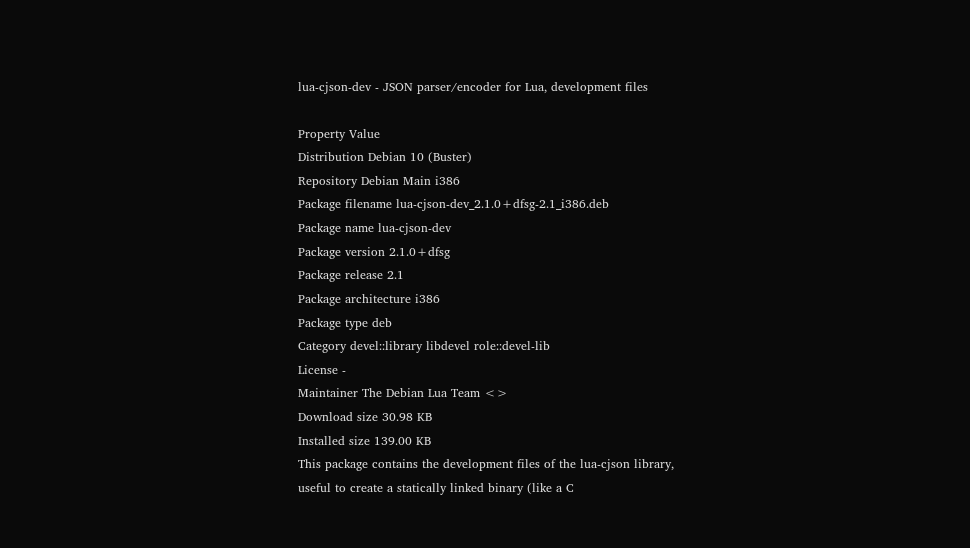lua-cjson-dev - JSON parser/encoder for Lua, development files

Property Value
Distribution Debian 10 (Buster)
Repository Debian Main i386
Package filename lua-cjson-dev_2.1.0+dfsg-2.1_i386.deb
Package name lua-cjson-dev
Package version 2.1.0+dfsg
Package release 2.1
Package architecture i386
Package type deb
Category devel::library libdevel role::devel-lib
License -
Maintainer The Debian Lua Team <>
Download size 30.98 KB
Installed size 139.00 KB
This package contains the development files of the lua-cjson library,
useful to create a statically linked binary (like a C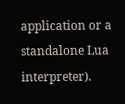application or a
standalone Lua interpreter).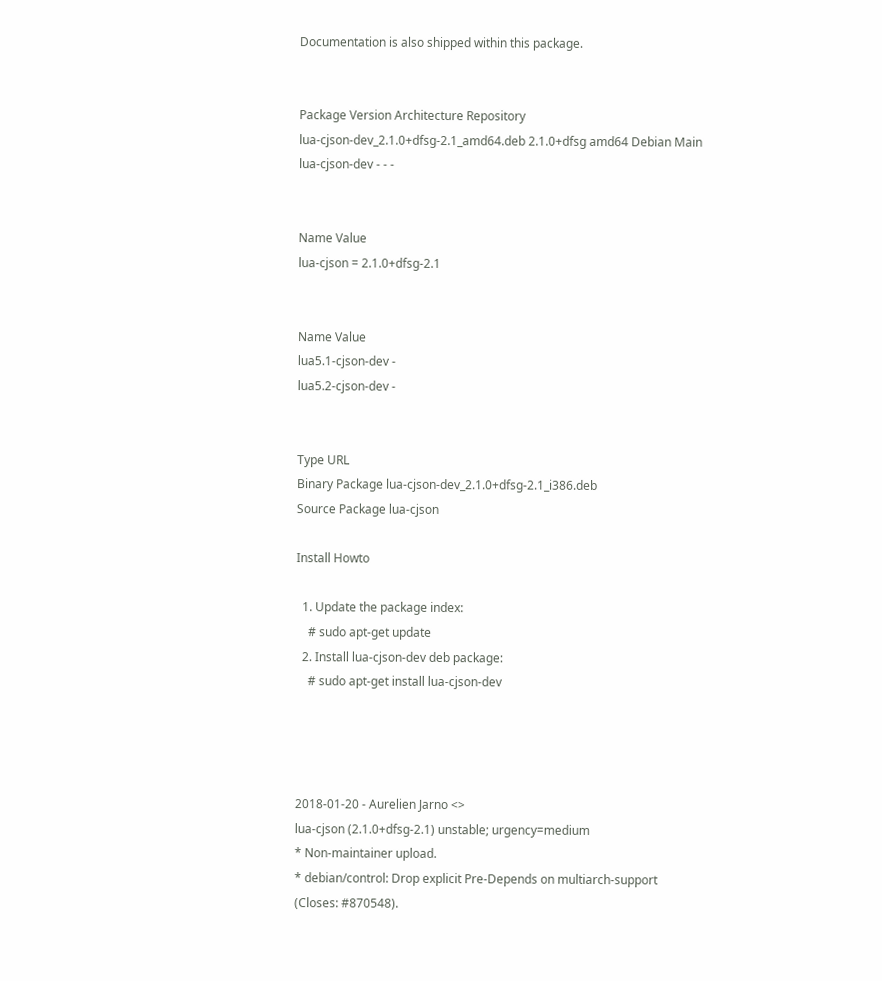Documentation is also shipped within this package.


Package Version Architecture Repository
lua-cjson-dev_2.1.0+dfsg-2.1_amd64.deb 2.1.0+dfsg amd64 Debian Main
lua-cjson-dev - - -


Name Value
lua-cjson = 2.1.0+dfsg-2.1


Name Value
lua5.1-cjson-dev -
lua5.2-cjson-dev -


Type URL
Binary Package lua-cjson-dev_2.1.0+dfsg-2.1_i386.deb
Source Package lua-cjson

Install Howto

  1. Update the package index:
    # sudo apt-get update
  2. Install lua-cjson-dev deb package:
    # sudo apt-get install lua-cjson-dev




2018-01-20 - Aurelien Jarno <>
lua-cjson (2.1.0+dfsg-2.1) unstable; urgency=medium
* Non-maintainer upload.
* debian/control: Drop explicit Pre-Depends on multiarch-support
(Closes: #870548).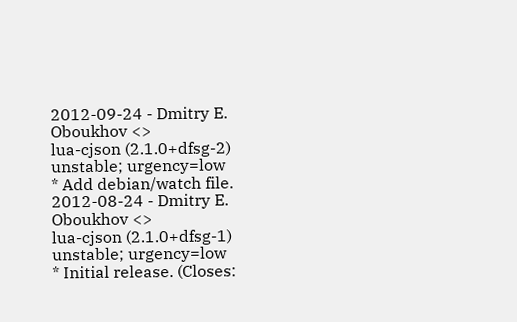2012-09-24 - Dmitry E. Oboukhov <>
lua-cjson (2.1.0+dfsg-2) unstable; urgency=low
* Add debian/watch file.
2012-08-24 - Dmitry E. Oboukhov <>
lua-cjson (2.1.0+dfsg-1) unstable; urgency=low
* Initial release. (Closes: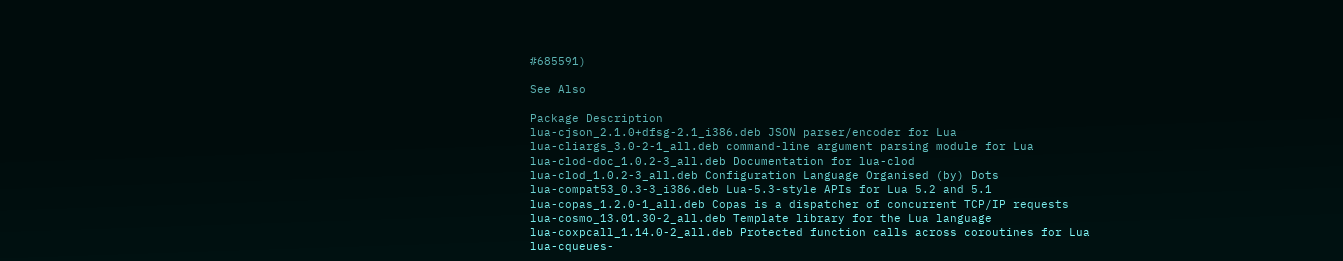#685591)

See Also

Package Description
lua-cjson_2.1.0+dfsg-2.1_i386.deb JSON parser/encoder for Lua
lua-cliargs_3.0-2-1_all.deb command-line argument parsing module for Lua
lua-clod-doc_1.0.2-3_all.deb Documentation for lua-clod
lua-clod_1.0.2-3_all.deb Configuration Language Organised (by) Dots
lua-compat53_0.3-3_i386.deb Lua-5.3-style APIs for Lua 5.2 and 5.1
lua-copas_1.2.0-1_all.deb Copas is a dispatcher of concurrent TCP/IP requests
lua-cosmo_13.01.30-2_all.deb Template library for the Lua language
lua-coxpcall_1.14.0-2_all.deb Protected function calls across coroutines for Lua
lua-cqueues-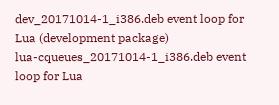dev_20171014-1_i386.deb event loop for Lua (development package)
lua-cqueues_20171014-1_i386.deb event loop for Lua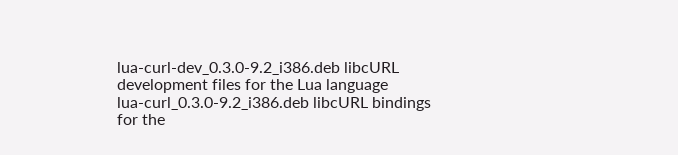lua-curl-dev_0.3.0-9.2_i386.deb libcURL development files for the Lua language
lua-curl_0.3.0-9.2_i386.deb libcURL bindings for the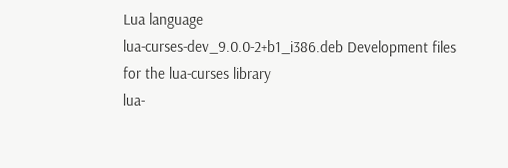Lua language
lua-curses-dev_9.0.0-2+b1_i386.deb Development files for the lua-curses library
lua-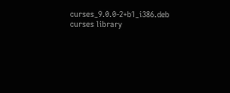curses_9.0.0-2+b1_i386.deb curses library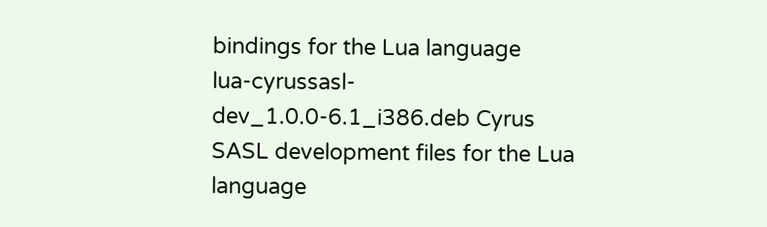bindings for the Lua language
lua-cyrussasl-dev_1.0.0-6.1_i386.deb Cyrus SASL development files for the Lua language